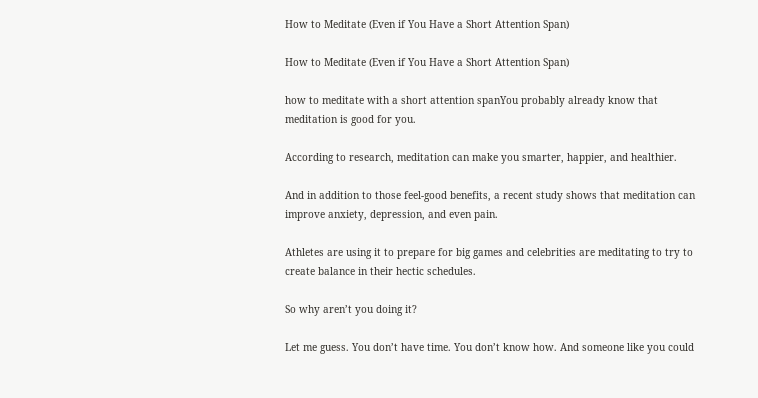How to Meditate (Even if You Have a Short Attention Span)

How to Meditate (Even if You Have a Short Attention Span)

how to meditate with a short attention spanYou probably already know that meditation is good for you.

According to research, meditation can make you smarter, happier, and healthier.

And in addition to those feel-good benefits, a recent study shows that meditation can improve anxiety, depression, and even pain.

Athletes are using it to prepare for big games and celebrities are meditating to try to create balance in their hectic schedules.

So why aren’t you doing it?

Let me guess. You don’t have time. You don’t know how. And someone like you could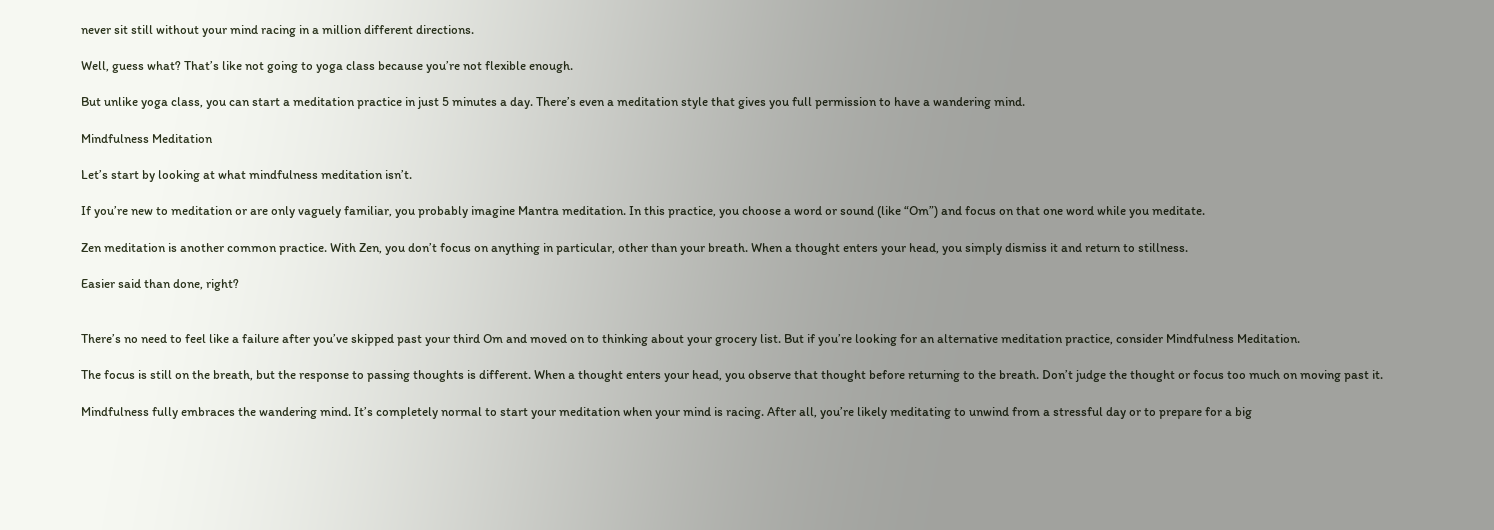never sit still without your mind racing in a million different directions.

Well, guess what? That’s like not going to yoga class because you’re not flexible enough.

But unlike yoga class, you can start a meditation practice in just 5 minutes a day. There’s even a meditation style that gives you full permission to have a wandering mind.

Mindfulness Meditation

Let’s start by looking at what mindfulness meditation isn’t.

If you’re new to meditation or are only vaguely familiar, you probably imagine Mantra meditation. In this practice, you choose a word or sound (like “Om”) and focus on that one word while you meditate.

Zen meditation is another common practice. With Zen, you don’t focus on anything in particular, other than your breath. When a thought enters your head, you simply dismiss it and return to stillness.

Easier said than done, right?


There’s no need to feel like a failure after you’ve skipped past your third Om and moved on to thinking about your grocery list. But if you’re looking for an alternative meditation practice, consider Mindfulness Meditation.

The focus is still on the breath, but the response to passing thoughts is different. When a thought enters your head, you observe that thought before returning to the breath. Don’t judge the thought or focus too much on moving past it.

Mindfulness fully embraces the wandering mind. It’s completely normal to start your meditation when your mind is racing. After all, you’re likely meditating to unwind from a stressful day or to prepare for a big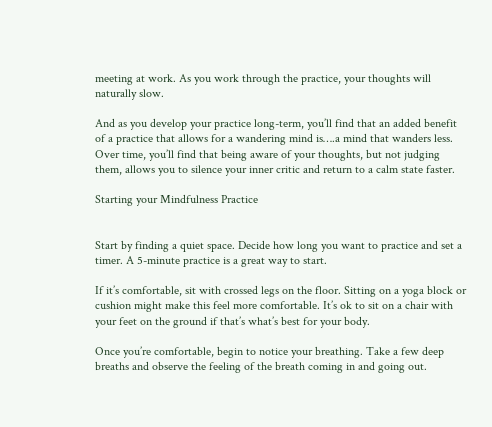meeting at work. As you work through the practice, your thoughts will naturally slow.

And as you develop your practice long-term, you’ll find that an added benefit of a practice that allows for a wandering mind is….a mind that wanders less. Over time, you’ll find that being aware of your thoughts, but not judging them, allows you to silence your inner critic and return to a calm state faster.

Starting your Mindfulness Practice


Start by finding a quiet space. Decide how long you want to practice and set a timer. A 5-minute practice is a great way to start.

If it’s comfortable, sit with crossed legs on the floor. Sitting on a yoga block or cushion might make this feel more comfortable. It’s ok to sit on a chair with your feet on the ground if that’s what’s best for your body.

Once you’re comfortable, begin to notice your breathing. Take a few deep breaths and observe the feeling of the breath coming in and going out.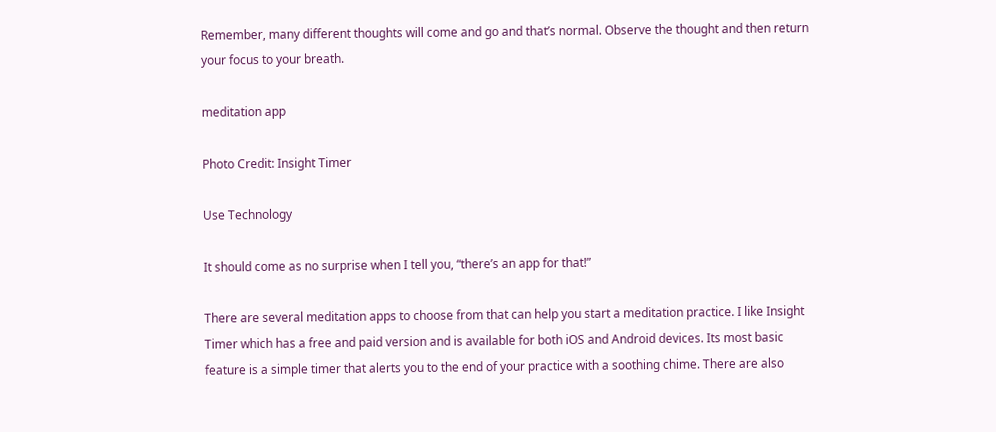Remember, many different thoughts will come and go and that’s normal. Observe the thought and then return your focus to your breath.

meditation app

Photo Credit: Insight Timer

Use Technology

It should come as no surprise when I tell you, “there’s an app for that!”

There are several meditation apps to choose from that can help you start a meditation practice. I like Insight Timer which has a free and paid version and is available for both iOS and Android devices. Its most basic feature is a simple timer that alerts you to the end of your practice with a soothing chime. There are also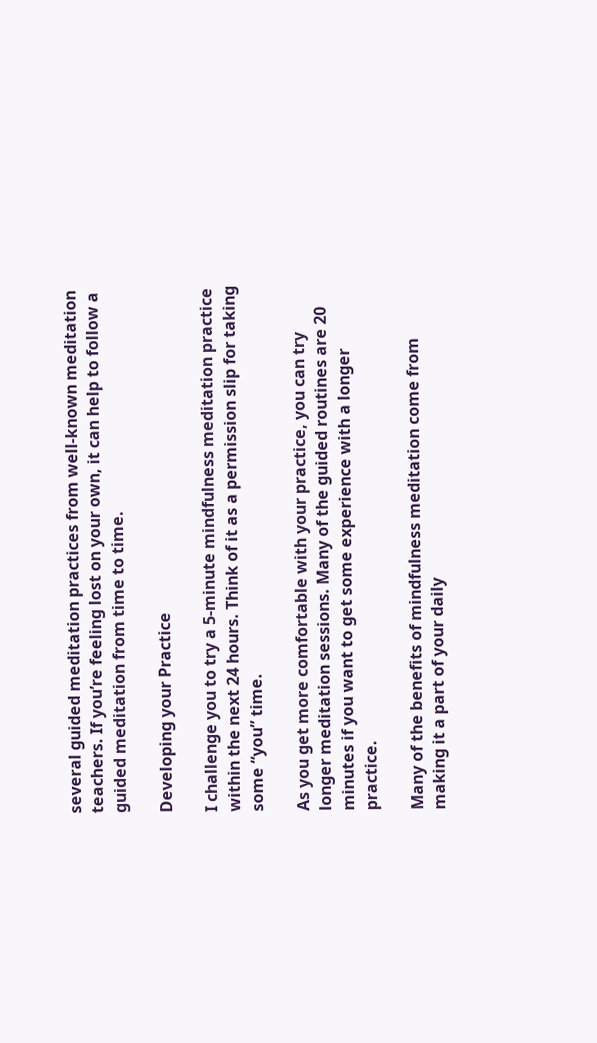several guided meditation practices from well-known meditation teachers. If you’re feeling lost on your own, it can help to follow a guided meditation from time to time.

Developing your Practice

I challenge you to try a 5-minute mindfulness meditation practice within the next 24 hours. Think of it as a permission slip for taking some “you” time.

As you get more comfortable with your practice, you can try longer meditation sessions. Many of the guided routines are 20 minutes if you want to get some experience with a longer practice.

Many of the benefits of mindfulness meditation come from making it a part of your daily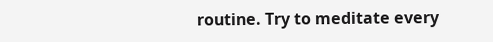routine. Try to meditate every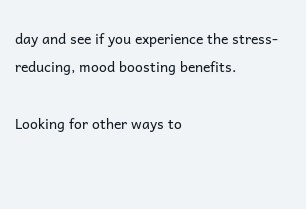day and see if you experience the stress-reducing, mood boosting benefits.

Looking for other ways to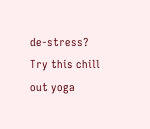de-stress? Try this chill out yoga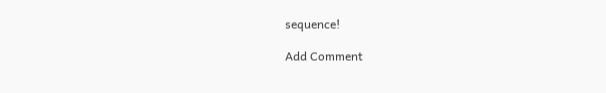sequence!

Add Comment